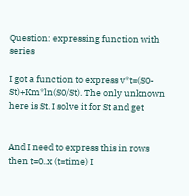Question: expressing function with series

I got a function to express v*t=(S0-St)+Km*ln(S0/St). The only unknown here is St. I solve it for St and get


And I need to express this in rows then t=0..x (t=time) I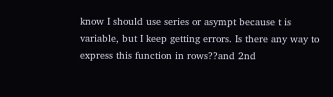know I should use series or asympt because t is variable, but I keep getting errors. Is there any way to express this function in rows??and 2nd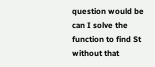question would be can I solve the function to find St without that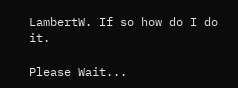LambertW. If so how do I do it.

Please Wait...